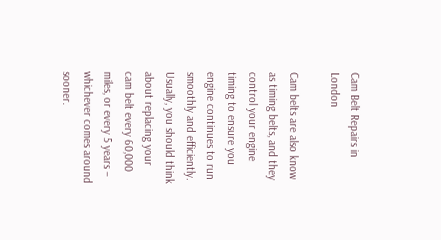Cam Belt Repairs in London

Cam belts are also know as timing belts, and they control your engine timing to ensure you engine continues to run smoothly and efficiently. Usually, you should think about replacing your cam belt every 60,000 miles, or every 5 years – whichever comes around sooner.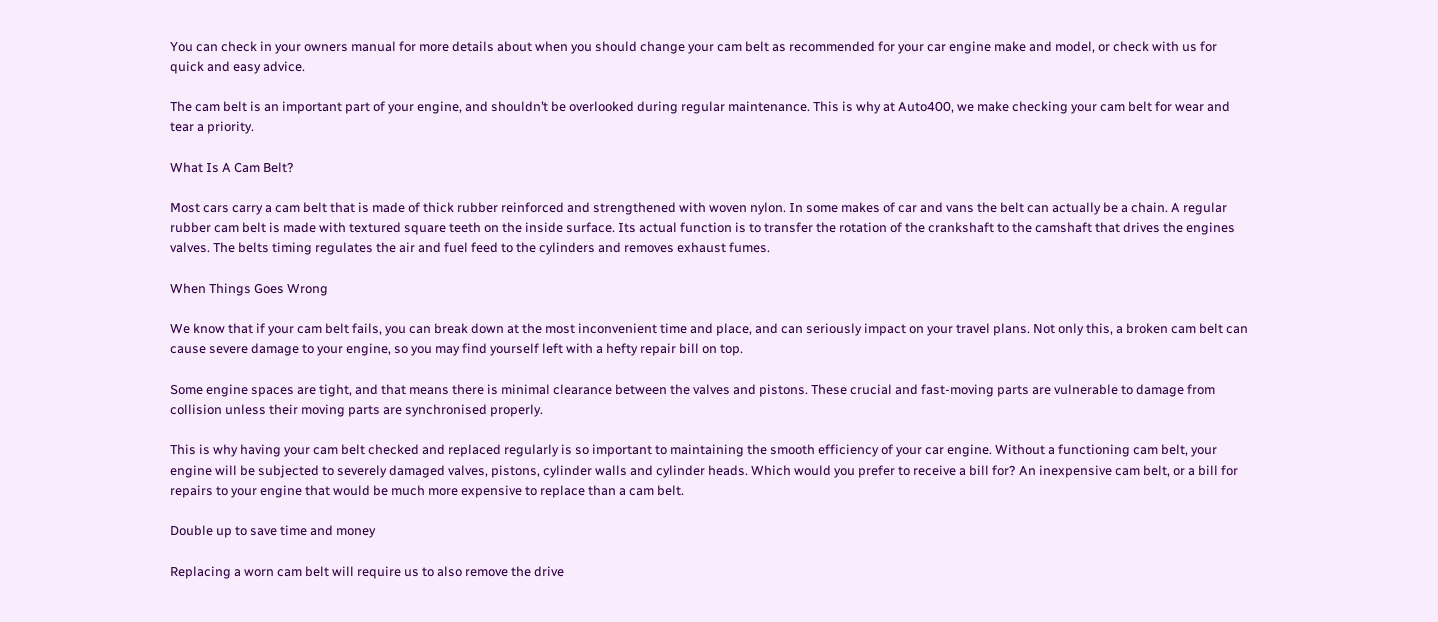You can check in your owners manual for more details about when you should change your cam belt as recommended for your car engine make and model, or check with us for quick and easy advice.

The cam belt is an important part of your engine, and shouldn’t be overlooked during regular maintenance. This is why at Auto400, we make checking your cam belt for wear and tear a priority.

What Is A Cam Belt?

Most cars carry a cam belt that is made of thick rubber reinforced and strengthened with woven nylon. In some makes of car and vans the belt can actually be a chain. A regular rubber cam belt is made with textured square teeth on the inside surface. Its actual function is to transfer the rotation of the crankshaft to the camshaft that drives the engines valves. The belts timing regulates the air and fuel feed to the cylinders and removes exhaust fumes.

When Things Goes Wrong

We know that if your cam belt fails, you can break down at the most inconvenient time and place, and can seriously impact on your travel plans. Not only this, a broken cam belt can cause severe damage to your engine, so you may find yourself left with a hefty repair bill on top.

Some engine spaces are tight, and that means there is minimal clearance between the valves and pistons. These crucial and fast-moving parts are vulnerable to damage from collision unless their moving parts are synchronised properly.

This is why having your cam belt checked and replaced regularly is so important to maintaining the smooth efficiency of your car engine. Without a functioning cam belt, your engine will be subjected to severely damaged valves, pistons, cylinder walls and cylinder heads. Which would you prefer to receive a bill for? An inexpensive cam belt, or a bill for repairs to your engine that would be much more expensive to replace than a cam belt.

Double up to save time and money

Replacing a worn cam belt will require us to also remove the drive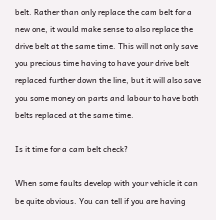belt. Rather than only replace the cam belt for a new one, it would make sense to also replace the drive belt at the same time. This will not only save you precious time having to have your drive belt replaced further down the line, but it will also save you some money on parts and labour to have both belts replaced at the same time.

Is it time for a cam belt check?

When some faults develop with your vehicle it can be quite obvious. You can tell if you are having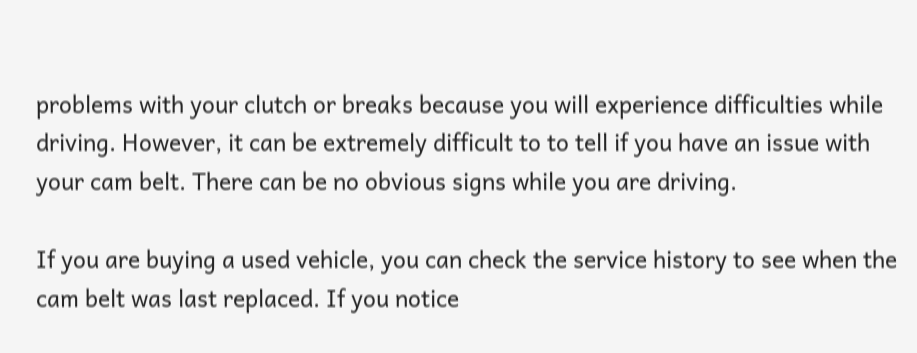problems with your clutch or breaks because you will experience difficulties while driving. However, it can be extremely difficult to to tell if you have an issue with your cam belt. There can be no obvious signs while you are driving.

If you are buying a used vehicle, you can check the service history to see when the cam belt was last replaced. If you notice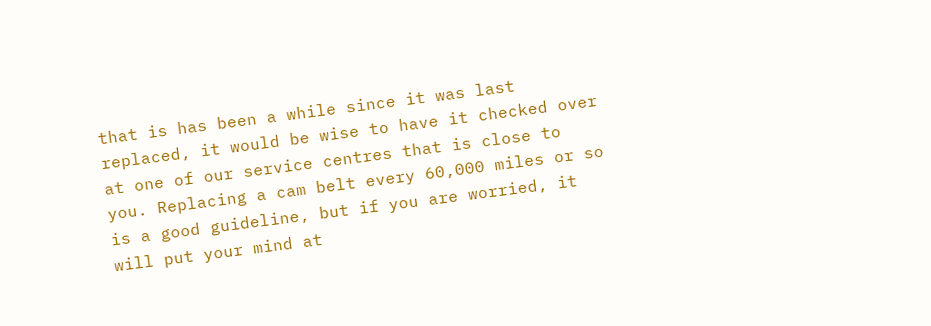that is has been a while since it was last replaced, it would be wise to have it checked over at one of our service centres that is close to you. Replacing a cam belt every 60,000 miles or so is a good guideline, but if you are worried, it will put your mind at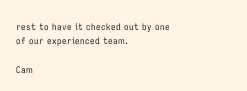rest to have it checked out by one of our experienced team.

Cam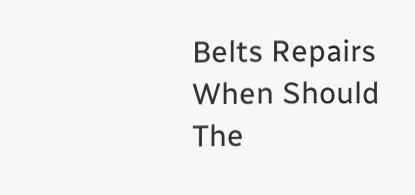Belts Repairs
When Should The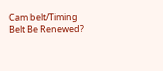Cam belt/Timing Belt Be Renewed?